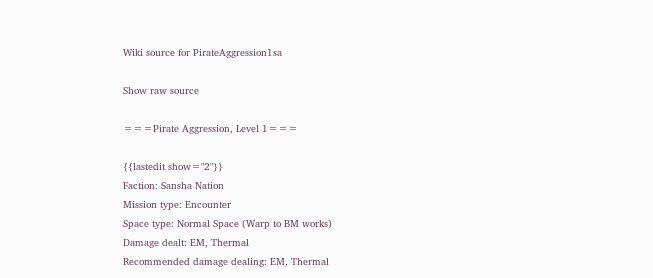Wiki source for PirateAggression1sa

Show raw source

===Pirate Aggression, Level 1===

{{lastedit show="2"}}
Faction: Sansha Nation
Mission type: Encounter
Space type: Normal Space (Warp to BM works)
Damage dealt: EM, Thermal
Recommended damage dealing: EM, Thermal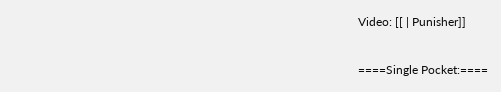Video: [[ | Punisher]]

====Single Pocket:====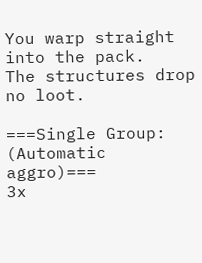You warp straight into the pack.
The structures drop no loot.

===Single Group: (Automatic aggro)===
3x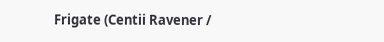Frigate (Centii Ravener /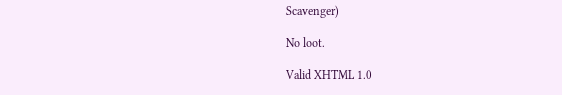Scavenger)

No loot.

Valid XHTML 1.0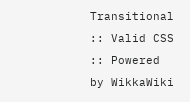Transitional :: Valid CSS :: Powered by WikkaWiki